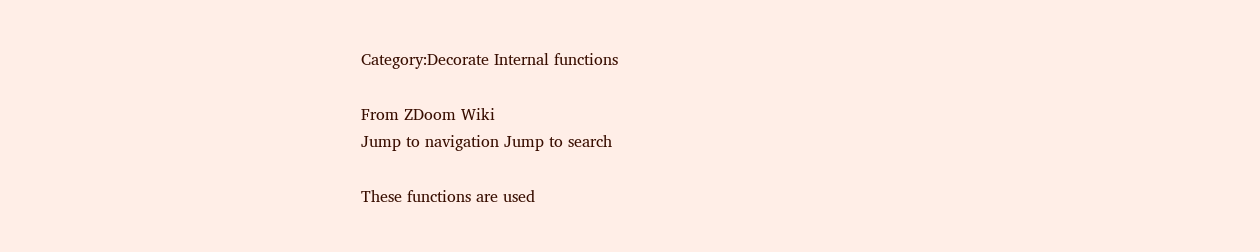Category:Decorate Internal functions

From ZDoom Wiki
Jump to navigation Jump to search

These functions are used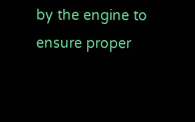by the engine to ensure proper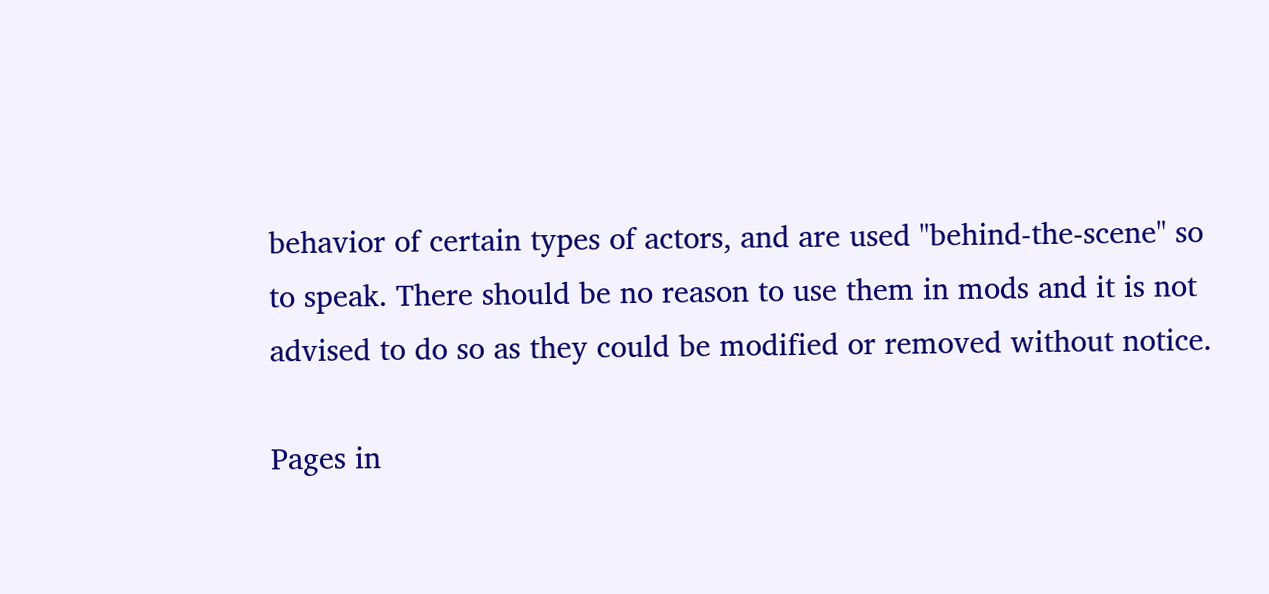behavior of certain types of actors, and are used "behind-the-scene" so to speak. There should be no reason to use them in mods and it is not advised to do so as they could be modified or removed without notice.

Pages in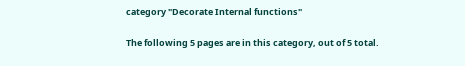category "Decorate Internal functions"

The following 5 pages are in this category, out of 5 total.